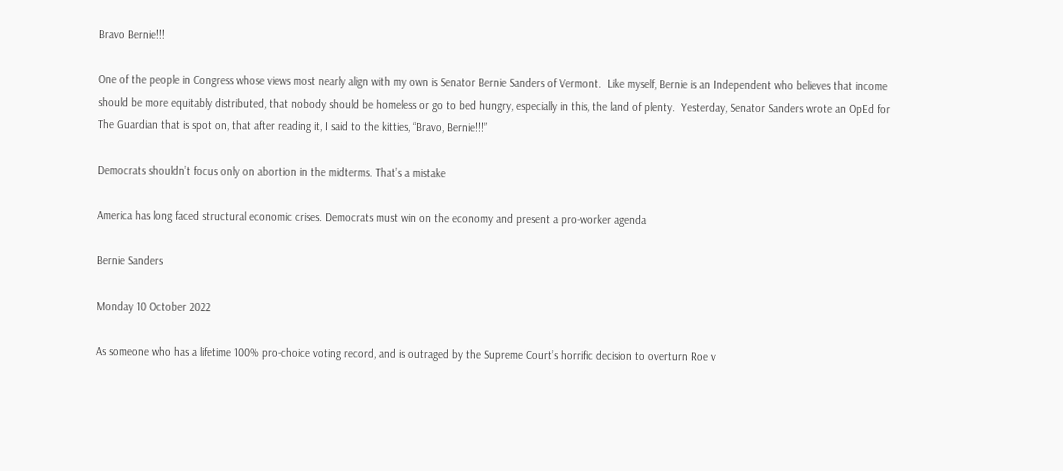Bravo Bernie!!!

One of the people in Congress whose views most nearly align with my own is Senator Bernie Sanders of Vermont.  Like myself, Bernie is an Independent who believes that income should be more equitably distributed, that nobody should be homeless or go to bed hungry, especially in this, the land of plenty.  Yesterday, Senator Sanders wrote an OpEd for The Guardian that is spot on, that after reading it, I said to the kitties, “Bravo, Bernie!!!”

Democrats shouldn’t focus only on abortion in the midterms. That’s a mistake

America has long faced structural economic crises. Democrats must win on the economy and present a pro-worker agenda

Bernie Sanders

Monday 10 October 2022

As someone who has a lifetime 100% pro-choice voting record, and is outraged by the Supreme Court’s horrific decision to overturn Roe v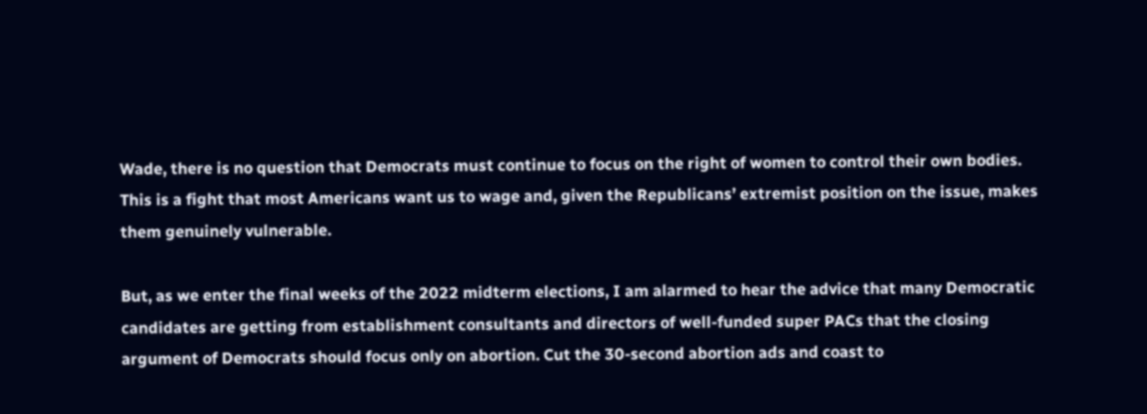Wade, there is no question that Democrats must continue to focus on the right of women to control their own bodies. This is a fight that most Americans want us to wage and, given the Republicans’ extremist position on the issue, makes them genuinely vulnerable.

But, as we enter the final weeks of the 2022 midterm elections, I am alarmed to hear the advice that many Democratic candidates are getting from establishment consultants and directors of well-funded super PACs that the closing argument of Democrats should focus only on abortion. Cut the 30-second abortion ads and coast to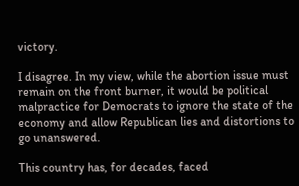victory.

I disagree. In my view, while the abortion issue must remain on the front burner, it would be political malpractice for Democrats to ignore the state of the economy and allow Republican lies and distortions to go unanswered.

This country has, for decades, faced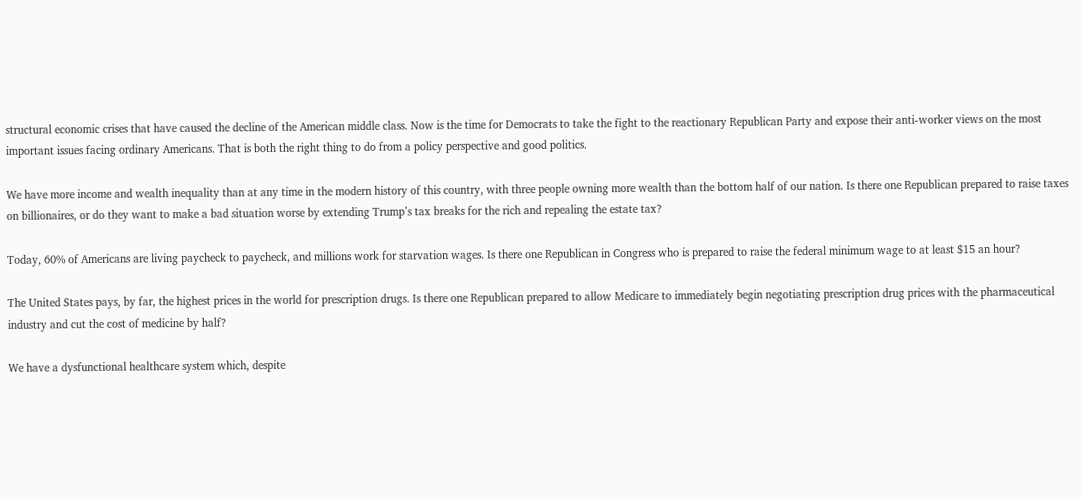structural economic crises that have caused the decline of the American middle class. Now is the time for Democrats to take the fight to the reactionary Republican Party and expose their anti-worker views on the most important issues facing ordinary Americans. That is both the right thing to do from a policy perspective and good politics.

We have more income and wealth inequality than at any time in the modern history of this country, with three people owning more wealth than the bottom half of our nation. Is there one Republican prepared to raise taxes on billionaires, or do they want to make a bad situation worse by extending Trump’s tax breaks for the rich and repealing the estate tax?

Today, 60% of Americans are living paycheck to paycheck, and millions work for starvation wages. Is there one Republican in Congress who is prepared to raise the federal minimum wage to at least $15 an hour?

The United States pays, by far, the highest prices in the world for prescription drugs. Is there one Republican prepared to allow Medicare to immediately begin negotiating prescription drug prices with the pharmaceutical industry and cut the cost of medicine by half?

We have a dysfunctional healthcare system which, despite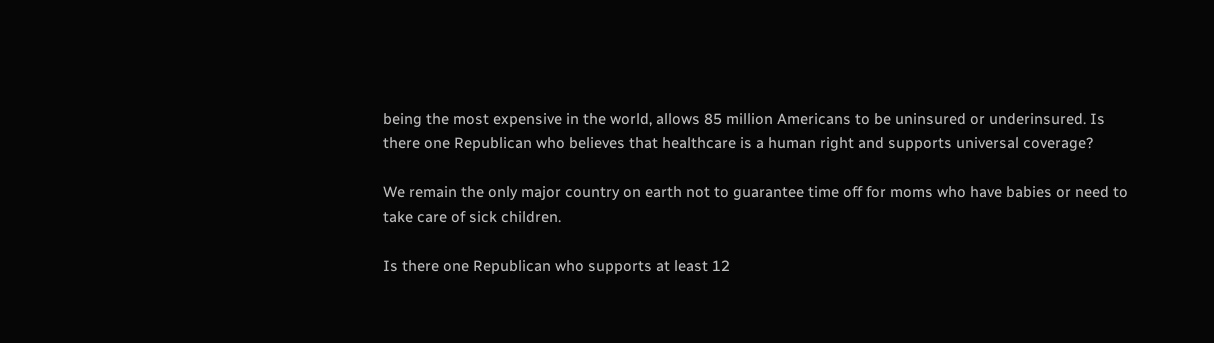being the most expensive in the world, allows 85 million Americans to be uninsured or underinsured. Is there one Republican who believes that healthcare is a human right and supports universal coverage?

We remain the only major country on earth not to guarantee time off for moms who have babies or need to take care of sick children.

Is there one Republican who supports at least 12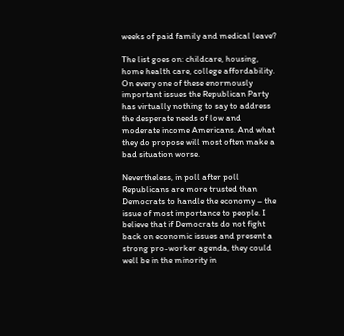weeks of paid family and medical leave?

The list goes on: childcare, housing, home health care, college affordability. On every one of these enormously important issues the Republican Party has virtually nothing to say to address the desperate needs of low and moderate income Americans. And what they do propose will most often make a bad situation worse.

Nevertheless, in poll after poll Republicans are more trusted than Democrats to handle the economy – the issue of most importance to people. I believe that if Democrats do not fight back on economic issues and present a strong pro-worker agenda, they could well be in the minority in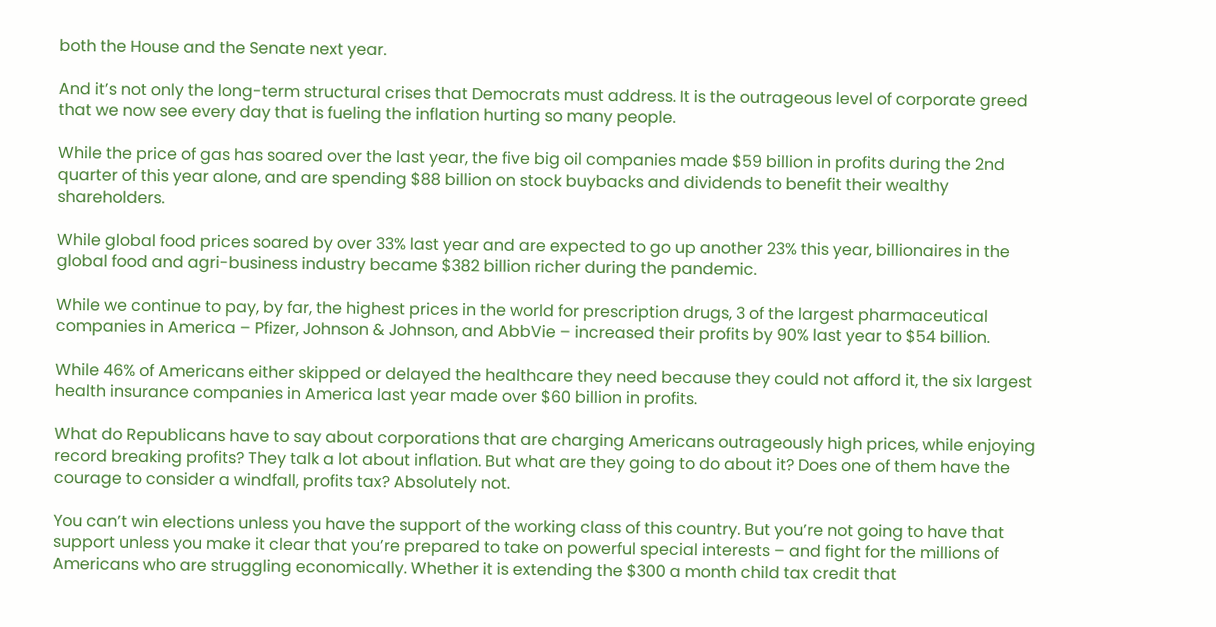both the House and the Senate next year.

And it’s not only the long-term structural crises that Democrats must address. It is the outrageous level of corporate greed that we now see every day that is fueling the inflation hurting so many people.

While the price of gas has soared over the last year, the five big oil companies made $59 billion in profits during the 2nd quarter of this year alone, and are spending $88 billion on stock buybacks and dividends to benefit their wealthy shareholders.

While global food prices soared by over 33% last year and are expected to go up another 23% this year, billionaires in the global food and agri-business industry became $382 billion richer during the pandemic.

While we continue to pay, by far, the highest prices in the world for prescription drugs, 3 of the largest pharmaceutical companies in America – Pfizer, Johnson & Johnson, and AbbVie – increased their profits by 90% last year to $54 billion.

While 46% of Americans either skipped or delayed the healthcare they need because they could not afford it, the six largest health insurance companies in America last year made over $60 billion in profits.

What do Republicans have to say about corporations that are charging Americans outrageously high prices, while enjoying record breaking profits? They talk a lot about inflation. But what are they going to do about it? Does one of them have the courage to consider a windfall, profits tax? Absolutely not.

You can’t win elections unless you have the support of the working class of this country. But you’re not going to have that support unless you make it clear that you’re prepared to take on powerful special interests – and fight for the millions of Americans who are struggling economically. Whether it is extending the $300 a month child tax credit that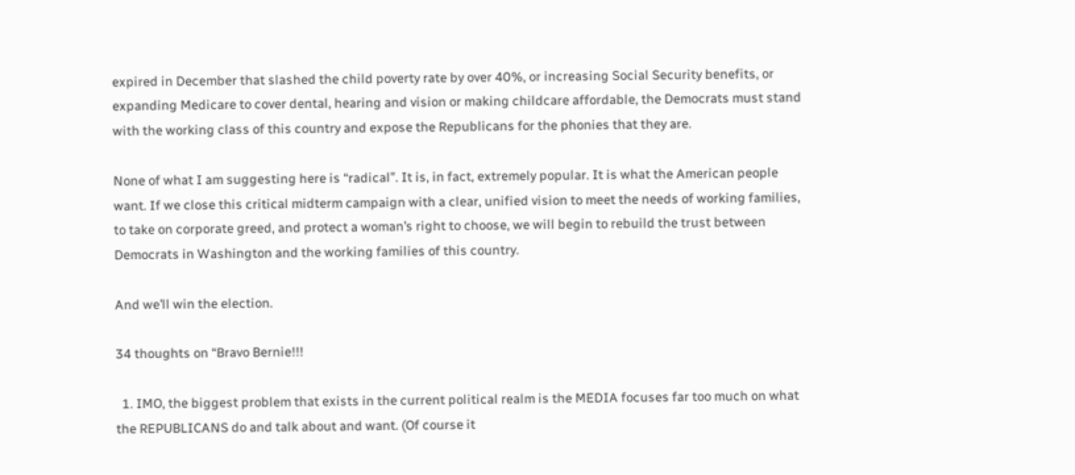expired in December that slashed the child poverty rate by over 40%, or increasing Social Security benefits, or expanding Medicare to cover dental, hearing and vision or making childcare affordable, the Democrats must stand with the working class of this country and expose the Republicans for the phonies that they are.

None of what I am suggesting here is “radical”. It is, in fact, extremely popular. It is what the American people want. If we close this critical midterm campaign with a clear, unified vision to meet the needs of working families, to take on corporate greed, and protect a woman’s right to choose, we will begin to rebuild the trust between Democrats in Washington and the working families of this country.

And we’ll win the election.

34 thoughts on “Bravo Bernie!!!

  1. IMO, the biggest problem that exists in the current political realm is the MEDIA focuses far too much on what the REPUBLICANS do and talk about and want. (Of course it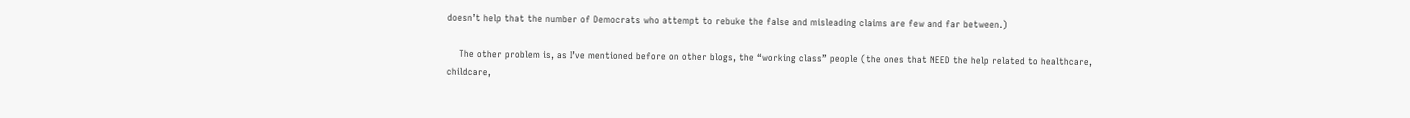doesn’t help that the number of Democrats who attempt to rebuke the false and misleading claims are few and far between.)

    The other problem is, as I’ve mentioned before on other blogs, the “working class” people (the ones that NEED the help related to healthcare, childcare,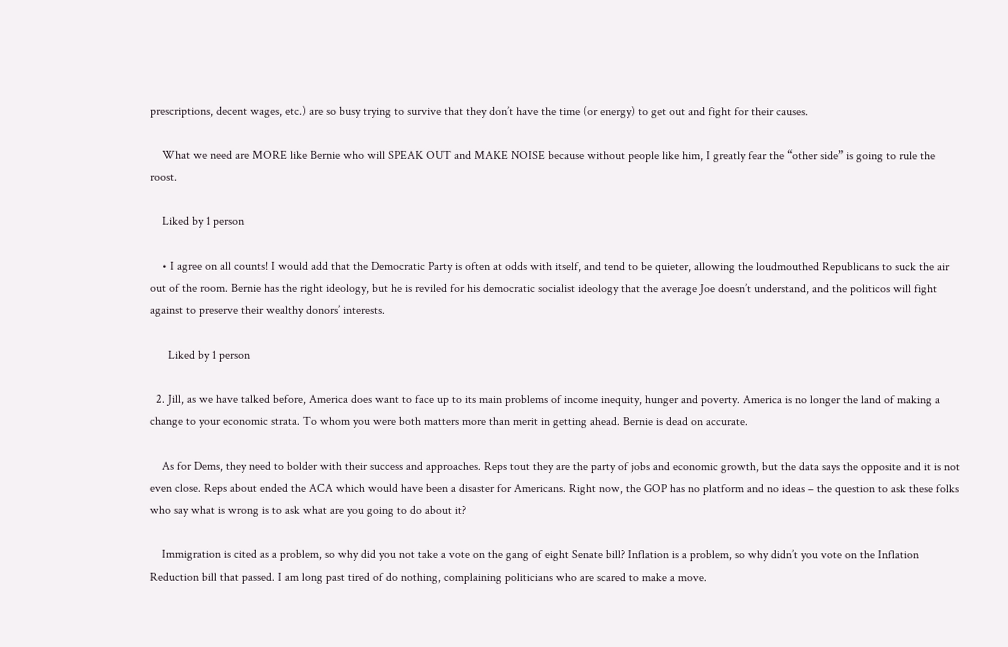prescriptions, decent wages, etc.) are so busy trying to survive that they don’t have the time (or energy) to get out and fight for their causes.

    What we need are MORE like Bernie who will SPEAK OUT and MAKE NOISE because without people like him, I greatly fear the “other side” is going to rule the roost.

    Liked by 1 person

    • I agree on all counts! I would add that the Democratic Party is often at odds with itself, and tend to be quieter, allowing the loudmouthed Republicans to suck the air out of the room. Bernie has the right ideology, but he is reviled for his democratic socialist ideology that the average Joe doesn’t understand, and the politicos will fight against to preserve their wealthy donors’ interests.

      Liked by 1 person

  2. Jill, as we have talked before, America does want to face up to its main problems of income inequity, hunger and poverty. America is no longer the land of making a change to your economic strata. To whom you were both matters more than merit in getting ahead. Bernie is dead on accurate.

    As for Dems, they need to bolder with their success and approaches. Reps tout they are the party of jobs and economic growth, but the data says the opposite and it is not even close. Reps about ended the ACA which would have been a disaster for Americans. Right now, the GOP has no platform and no ideas – the question to ask these folks who say what is wrong is to ask what are you going to do about it?

    Immigration is cited as a problem, so why did you not take a vote on the gang of eight Senate bill? Inflation is a problem, so why didn’t you vote on the Inflation Reduction bill that passed. I am long past tired of do nothing, complaining politicians who are scared to make a move.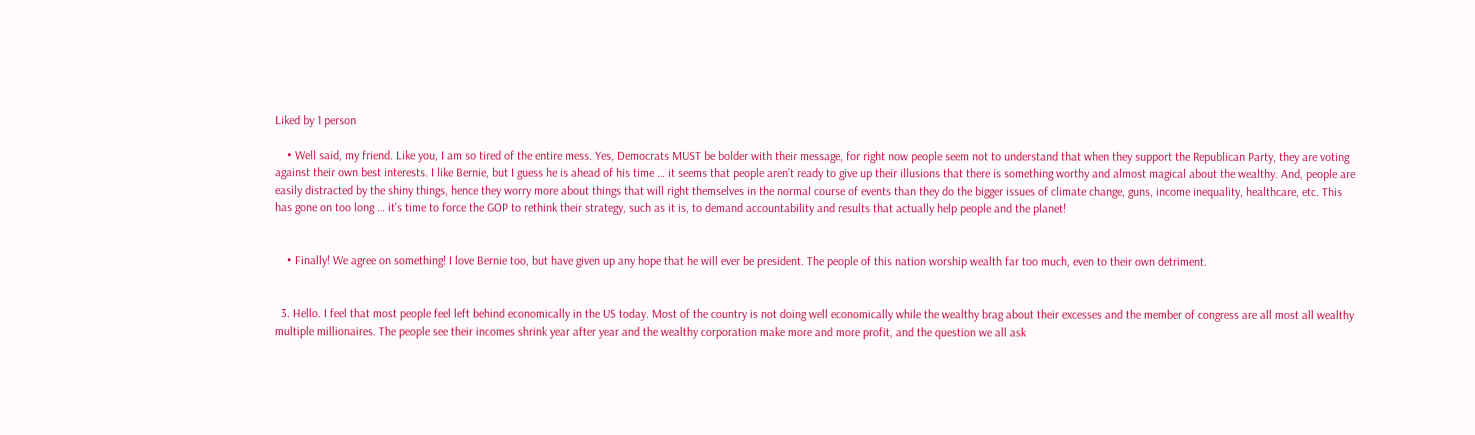Liked by 1 person

    • Well said, my friend. Like you, I am so tired of the entire mess. Yes, Democrats MUST be bolder with their message, for right now people seem not to understand that when they support the Republican Party, they are voting against their own best interests. I like Bernie, but I guess he is ahead of his time … it seems that people aren’t ready to give up their illusions that there is something worthy and almost magical about the wealthy. And, people are easily distracted by the shiny things, hence they worry more about things that will right themselves in the normal course of events than they do the bigger issues of climate change, guns, income inequality, healthcare, etc. This has gone on too long … it’s time to force the GOP to rethink their strategy, such as it is, to demand accountability and results that actually help people and the planet!


    • Finally! We agree on something! I love Bernie too, but have given up any hope that he will ever be president. The people of this nation worship wealth far too much, even to their own detriment.


  3. Hello. I feel that most people feel left behind economically in the US today. Most of the country is not doing well economically while the wealthy brag about their excesses and the member of congress are all most all wealthy multiple millionaires. The people see their incomes shrink year after year and the wealthy corporation make more and more profit, and the question we all ask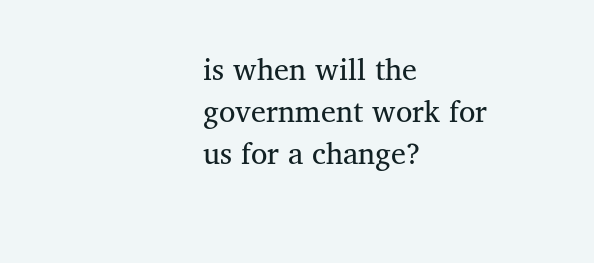is when will the government work for us for a change?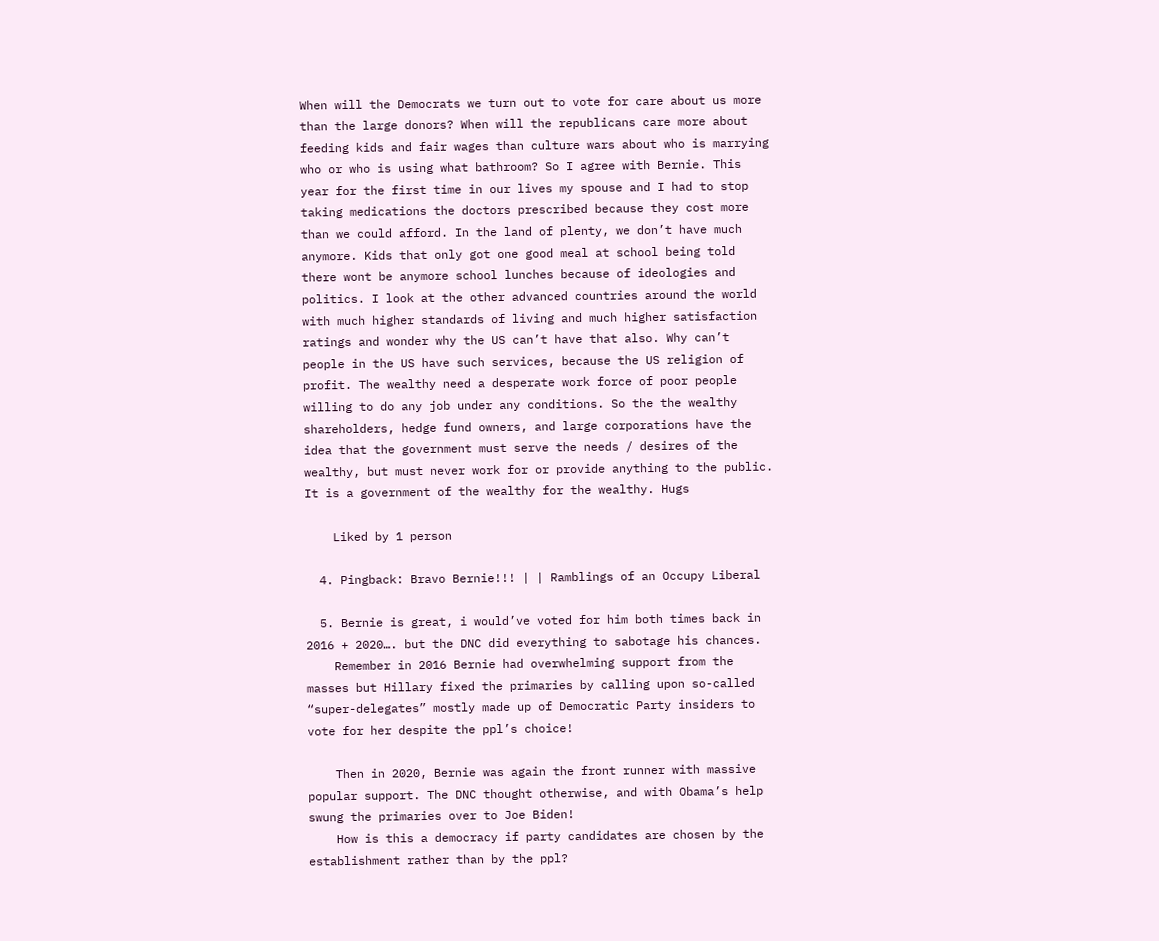When will the Democrats we turn out to vote for care about us more than the large donors? When will the republicans care more about feeding kids and fair wages than culture wars about who is marrying who or who is using what bathroom? So I agree with Bernie. This year for the first time in our lives my spouse and I had to stop taking medications the doctors prescribed because they cost more than we could afford. In the land of plenty, we don’t have much anymore. Kids that only got one good meal at school being told there wont be anymore school lunches because of ideologies and politics. I look at the other advanced countries around the world with much higher standards of living and much higher satisfaction ratings and wonder why the US can’t have that also. Why can’t people in the US have such services, because the US religion of profit. The wealthy need a desperate work force of poor people willing to do any job under any conditions. So the the wealthy shareholders, hedge fund owners, and large corporations have the idea that the government must serve the needs / desires of the wealthy, but must never work for or provide anything to the public. It is a government of the wealthy for the wealthy. Hugs

    Liked by 1 person

  4. Pingback: Bravo Bernie!!! | | Ramblings of an Occupy Liberal

  5. Bernie is great, i would’ve voted for him both times back in 2016 + 2020…. but the DNC did everything to sabotage his chances.
    Remember in 2016 Bernie had overwhelming support from the masses but Hillary fixed the primaries by calling upon so-called “super-delegates” mostly made up of Democratic Party insiders to vote for her despite the ppl’s choice!

    Then in 2020, Bernie was again the front runner with massive popular support. The DNC thought otherwise, and with Obama’s help swung the primaries over to Joe Biden!
    How is this a democracy if party candidates are chosen by the establishment rather than by the ppl?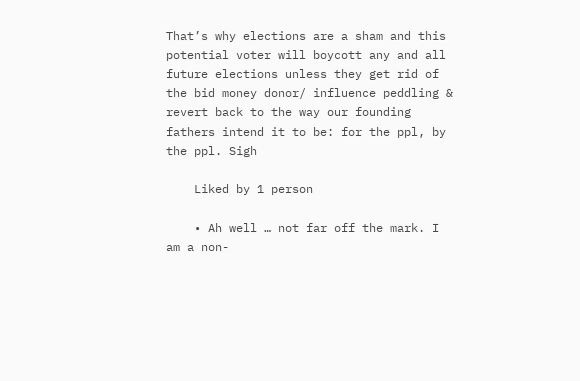That’s why elections are a sham and this potential voter will boycott any and all future elections unless they get rid of the bid money donor/ influence peddling & revert back to the way our founding fathers intend it to be: for the ppl, by the ppl. Sigh

    Liked by 1 person

    • Ah well … not far off the mark. I am a non-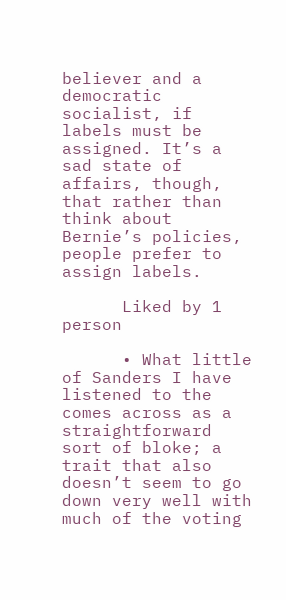believer and a democratic socialist, if labels must be assigned. It’s a sad state of affairs, though, that rather than think about Bernie’s policies, people prefer to assign labels.

      Liked by 1 person

      • What little of Sanders I have listened to the comes across as a straightforward sort of bloke; a trait that also doesn’t seem to go down very well with much of the voting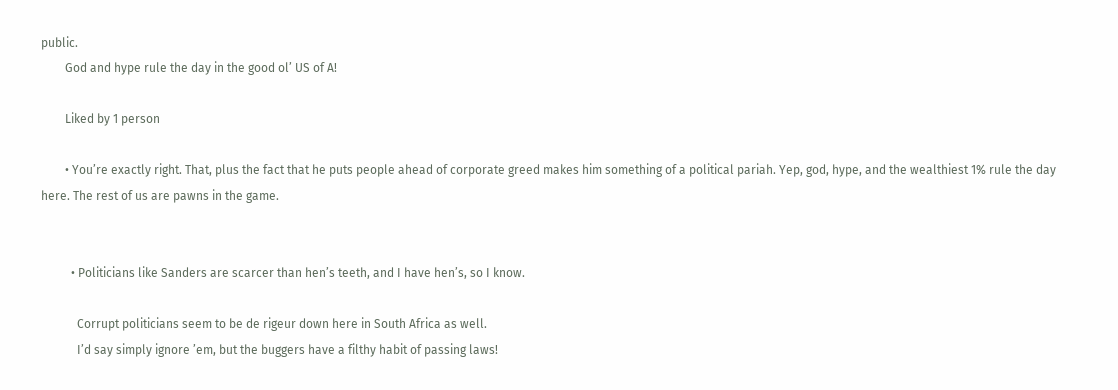public.
        God and hype rule the day in the good ol’ US of A!

        Liked by 1 person

        • You’re exactly right. That, plus the fact that he puts people ahead of corporate greed makes him something of a political pariah. Yep, god, hype, and the wealthiest 1% rule the day here. The rest of us are pawns in the game.


          • Politicians like Sanders are scarcer than hen’s teeth, and I have hen’s, so I know.

            Corrupt politicians seem to be de rigeur down here in South Africa as well.
            I’d say simply ignore ’em, but the buggers have a filthy habit of passing laws!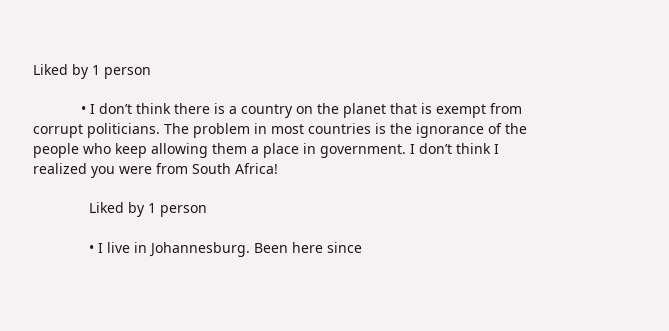Liked by 1 person

            • I don’t think there is a country on the planet that is exempt from corrupt politicians. The problem in most countries is the ignorance of the people who keep allowing them a place in government. I don’t think I realized you were from South Africa!

              Liked by 1 person

              • I live in Johannesburg. Been here since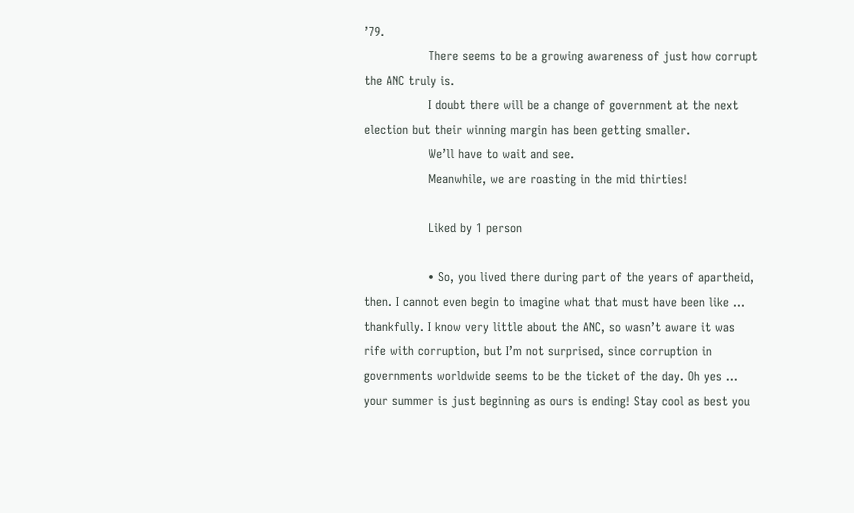’79.
                There seems to be a growing awareness of just how corrupt the ANC truly is.
                I doubt there will be a change of government at the next election but their winning margin has been getting smaller.
                We’ll have to wait and see.
                Meanwhile, we are roasting in the mid thirties!

                Liked by 1 person

                • So, you lived there during part of the years of apartheid, then. I cannot even begin to imagine what that must have been like … thankfully. I know very little about the ANC, so wasn’t aware it was rife with corruption, but I’m not surprised, since corruption in governments worldwide seems to be the ticket of the day. Oh yes … your summer is just beginning as ours is ending! Stay cool as best you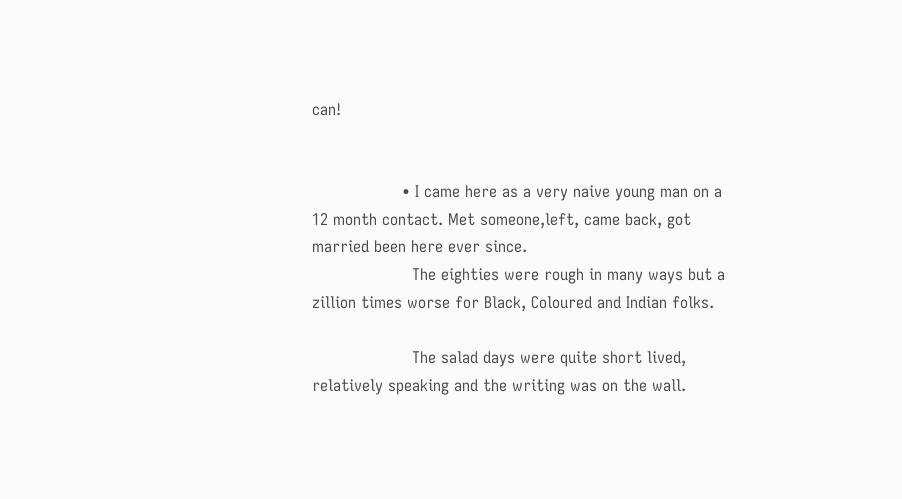can!


                  • I came here as a very naive young man on a 12 month contact. Met someone,left, came back, got married been here ever since.
                    The eighties were rough in many ways but a zillion times worse for Black, Coloured and Indian folks.

                    The salad days were quite short lived, relatively speaking and the writing was on the wall.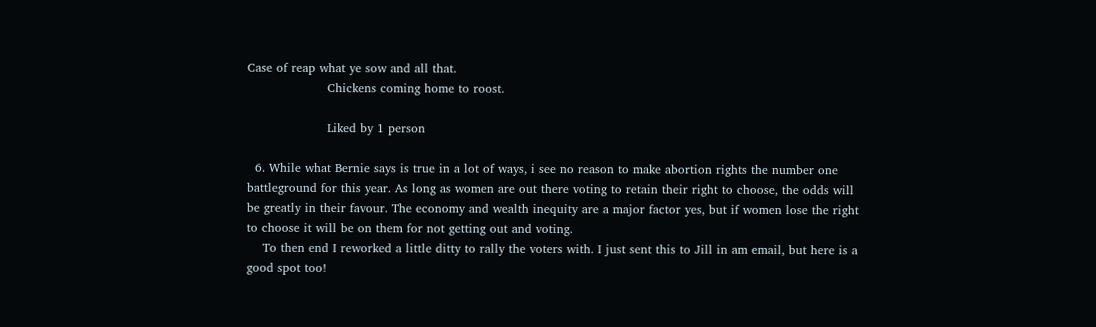Case of reap what ye sow and all that.
                    Chickens coming home to roost.

                    Liked by 1 person

  6. While what Bernie says is true in a lot of ways, i see no reason to make abortion rights the number one battleground for this year. As long as women are out there voting to retain their right to choose, the odds will be greatly in their favour. The economy and wealth inequity are a major factor yes, but if women lose the right to choose it will be on them for not getting out and voting.
    To then end I reworked a little ditty to rally the voters with. I just sent this to Jill in am email, but here is a good spot too!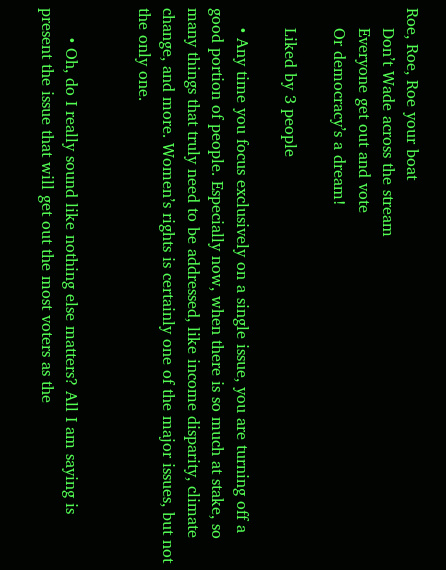Roe, Roe, Roe your boat
    Don’t Wade across the stream
    Everyone get out and vote
    Or democracy’s a dream!

    Liked by 3 people

    • Any time you focus exclusively on a single issue, you are turning off a good portion of people. Especially now, when there is so much at stake, so many things that truly need to be addressed, like income disparity, climate change, and more. Women’s rights is certainly one of the major issues, but not the only one.


      • Oh, do I really sound like nothing else matters? All I am saying is present the issue that will get out the most voters as the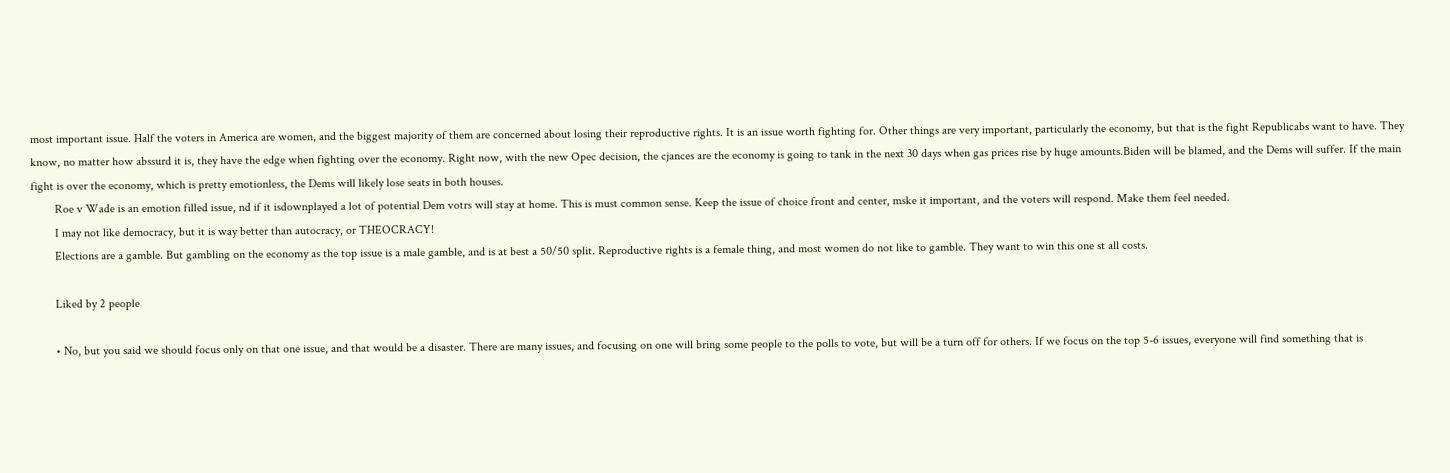most important issue. Half the voters in America are women, and the biggest majority of them are concerned about losing their reproductive rights. It is an issue worth fighting for. Other things are very important, particularly the economy, but that is the fight Republicabs want to have. They know, no matter how abssurd it is, they have the edge when fighting over the economy. Right now, with the new Opec decision, the cjances are the economy is going to tank in the next 30 days when gas prices rise by huge amounts.Biden will be blamed, and the Dems will suffer. If the main fight is over the economy, which is pretty emotionless, the Dems will likely lose seats in both houses.
        Roe v Wade is an emotion filled issue, nd if it isdownplayed a lot of potential Dem votrs will stay at home. This is must common sense. Keep the issue of choice front and center, mske it important, and the voters will respond. Make them feel needed.
        I may not like democracy, but it is way better than autocracy, or THEOCRACY!
        Elections are a gamble. But gambling on the economy as the top issue is a male gamble, and is at best a 50/50 split. Reproductive rights is a female thing, and most women do not like to gamble. They want to win this one st all costs.

        Liked by 2 people

        • No, but you said we should focus only on that one issue, and that would be a disaster. There are many issues, and focusing on one will bring some people to the polls to vote, but will be a turn off for others. If we focus on the top 5-6 issues, everyone will find something that is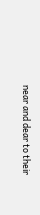near and dear to their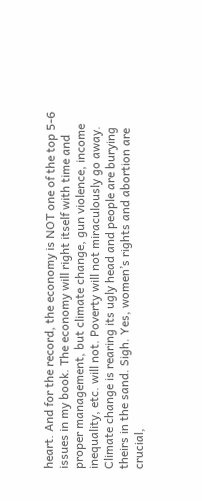heart. And for the record, the economy is NOT one of the top 5-6 issues in my book. The economy will right itself with time and proper management, but climate change, gun violence, income inequality, etc. will not. Poverty will not miraculously go away. Climate change is rearing its ugly head and people are burying theirs in the sand. Sigh. Yes, women’s rights and abortion are crucial,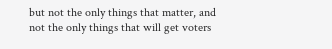but not the only things that matter, and not the only things that will get voters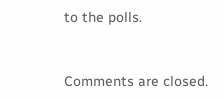to the polls.


Comments are closed.